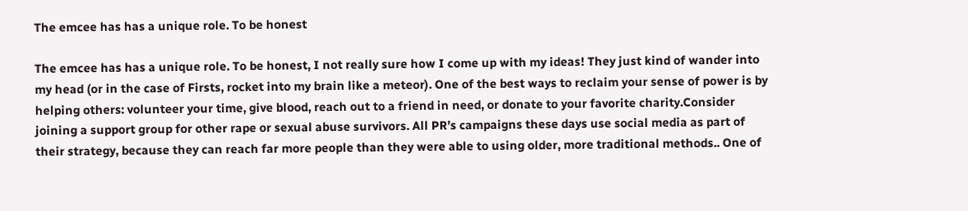The emcee has has a unique role. To be honest

The emcee has has a unique role. To be honest, I not really sure how I come up with my ideas! They just kind of wander into my head (or in the case of Firsts, rocket into my brain like a meteor). One of the best ways to reclaim your sense of power is by helping others: volunteer your time, give blood, reach out to a friend in need, or donate to your favorite charity.Consider joining a support group for other rape or sexual abuse survivors. All PR’s campaigns these days use social media as part of their strategy, because they can reach far more people than they were able to using older, more traditional methods.. One of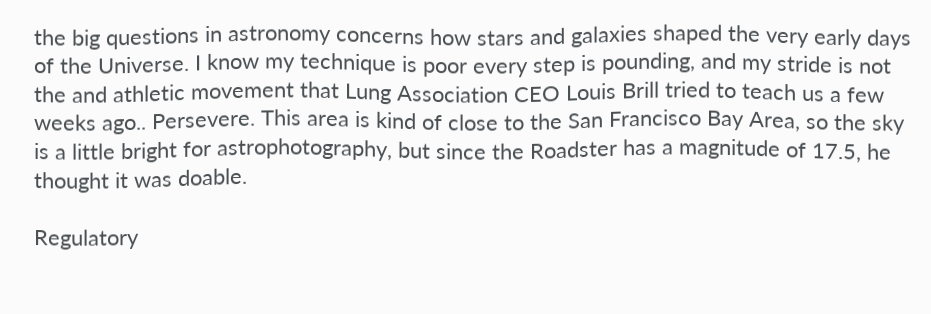the big questions in astronomy concerns how stars and galaxies shaped the very early days of the Universe. I know my technique is poor every step is pounding, and my stride is not the and athletic movement that Lung Association CEO Louis Brill tried to teach us a few weeks ago.. Persevere. This area is kind of close to the San Francisco Bay Area, so the sky is a little bright for astrophotography, but since the Roadster has a magnitude of 17.5, he thought it was doable.

Regulatory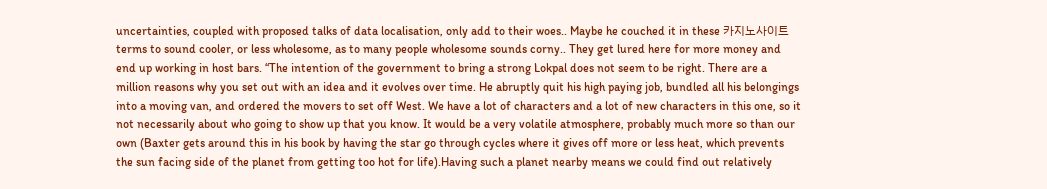uncertainties, coupled with proposed talks of data localisation, only add to their woes.. Maybe he couched it in these 카지노사이트 terms to sound cooler, or less wholesome, as to many people wholesome sounds corny.. They get lured here for more money and end up working in host bars. “The intention of the government to bring a strong Lokpal does not seem to be right. There are a million reasons why you set out with an idea and it evolves over time. He abruptly quit his high paying job, bundled all his belongings into a moving van, and ordered the movers to set off West. We have a lot of characters and a lot of new characters in this one, so it not necessarily about who going to show up that you know. It would be a very volatile atmosphere, probably much more so than our own (Baxter gets around this in his book by having the star go through cycles where it gives off more or less heat, which prevents the sun facing side of the planet from getting too hot for life).Having such a planet nearby means we could find out relatively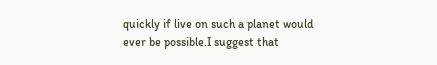quickly if live on such a planet would ever be possible.I suggest that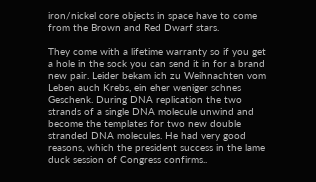iron/nickel core objects in space have to come from the Brown and Red Dwarf stars.

They come with a lifetime warranty so if you get a hole in the sock you can send it in for a brand new pair. Leider bekam ich zu Weihnachten vom Leben auch Krebs, ein eher weniger schnes Geschenk. During DNA replication the two strands of a single DNA molecule unwind and become the templates for two new double stranded DNA molecules. He had very good reasons, which the president success in the lame duck session of Congress confirms..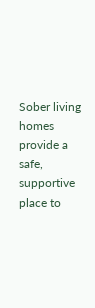Sober living homes provide a safe, supportive place to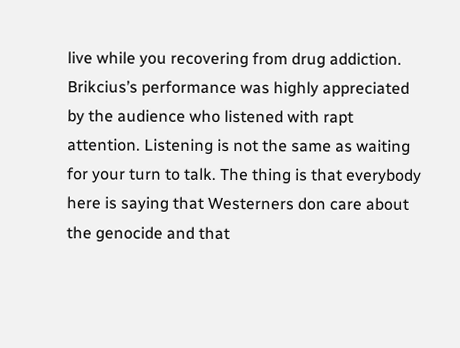live while you recovering from drug addiction. Brikcius’s performance was highly appreciated by the audience who listened with rapt attention. Listening is not the same as waiting for your turn to talk. The thing is that everybody here is saying that Westerners don care about the genocide and that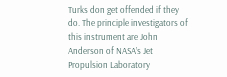Turks don get offended if they do. The principle investigators of this instrument are John Anderson of NASA’s Jet Propulsion Laboratory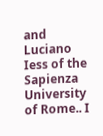and Luciano Iess of the Sapienza University of Rome.. I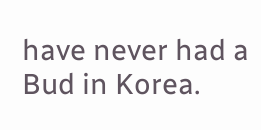have never had a Bud in Korea.